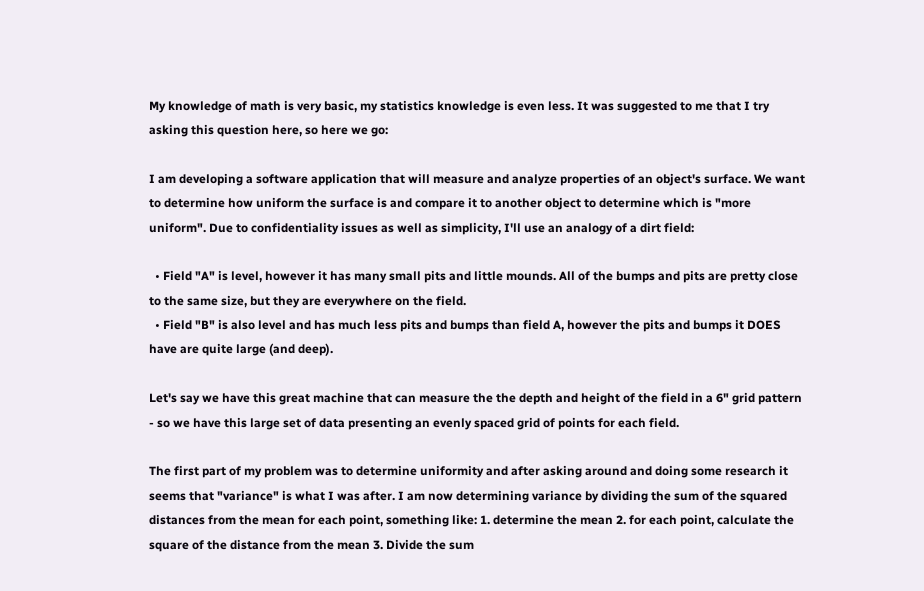My knowledge of math is very basic, my statistics knowledge is even less. It was suggested to me that I try asking this question here, so here we go:

I am developing a software application that will measure and analyze properties of an object's surface. We want to determine how uniform the surface is and compare it to another object to determine which is "more uniform". Due to confidentiality issues as well as simplicity, I'll use an analogy of a dirt field:

  • Field "A" is level, however it has many small pits and little mounds. All of the bumps and pits are pretty close to the same size, but they are everywhere on the field.
  • Field "B" is also level and has much less pits and bumps than field A, however the pits and bumps it DOES have are quite large (and deep).

Let's say we have this great machine that can measure the the depth and height of the field in a 6" grid pattern - so we have this large set of data presenting an evenly spaced grid of points for each field.

The first part of my problem was to determine uniformity and after asking around and doing some research it seems that "variance" is what I was after. I am now determining variance by dividing the sum of the squared distances from the mean for each point, something like: 1. determine the mean 2. for each point, calculate the square of the distance from the mean 3. Divide the sum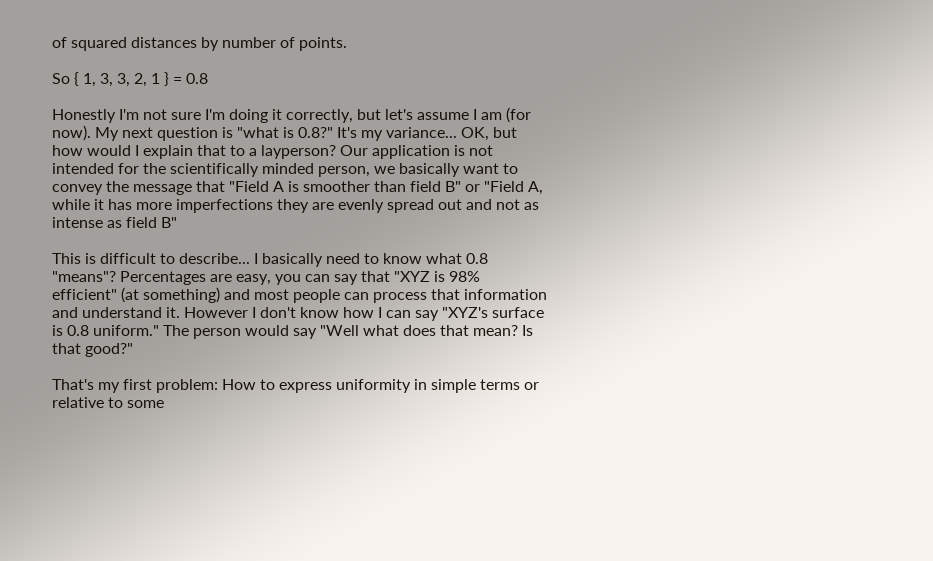of squared distances by number of points.

So { 1, 3, 3, 2, 1 } = 0.8

Honestly I'm not sure I'm doing it correctly, but let's assume I am (for now). My next question is "what is 0.8?" It's my variance... OK, but how would I explain that to a layperson? Our application is not intended for the scientifically minded person, we basically want to convey the message that "Field A is smoother than field B" or "Field A, while it has more imperfections they are evenly spread out and not as intense as field B"

This is difficult to describe... I basically need to know what 0.8 "means"? Percentages are easy, you can say that "XYZ is 98% efficient" (at something) and most people can process that information and understand it. However I don't know how I can say "XYZ's surface is 0.8 uniform." The person would say "Well what does that mean? Is that good?"

That's my first problem: How to express uniformity in simple terms or relative to some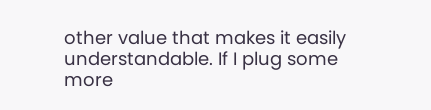other value that makes it easily understandable. If I plug some more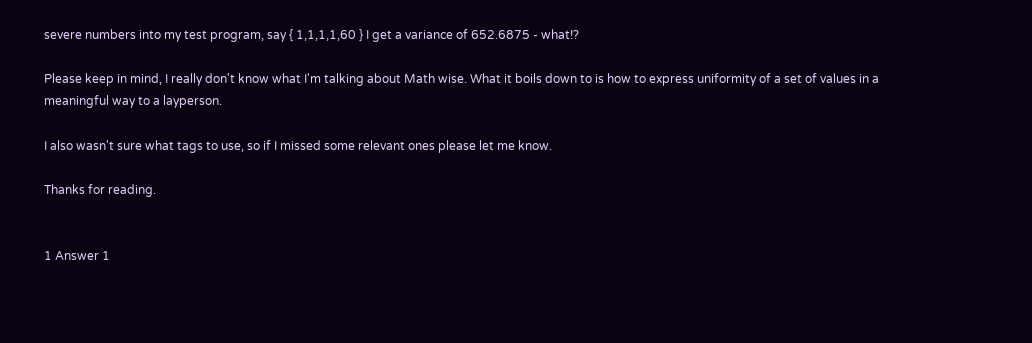severe numbers into my test program, say { 1,1,1,1,60 } I get a variance of 652.6875 - what!?

Please keep in mind, I really don't know what I'm talking about Math wise. What it boils down to is how to express uniformity of a set of values in a meaningful way to a layperson.

I also wasn't sure what tags to use, so if I missed some relevant ones please let me know.

Thanks for reading.


1 Answer 1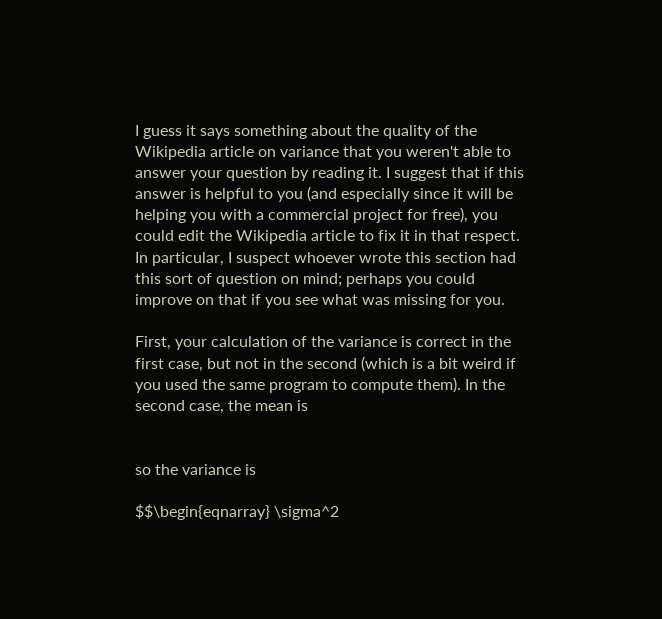I guess it says something about the quality of the Wikipedia article on variance that you weren't able to answer your question by reading it. I suggest that if this answer is helpful to you (and especially since it will be helping you with a commercial project for free), you could edit the Wikipedia article to fix it in that respect. In particular, I suspect whoever wrote this section had this sort of question on mind; perhaps you could improve on that if you see what was missing for you.

First, your calculation of the variance is correct in the first case, but not in the second (which is a bit weird if you used the same program to compute them). In the second case, the mean is


so the variance is

$$\begin{eqnarray} \sigma^2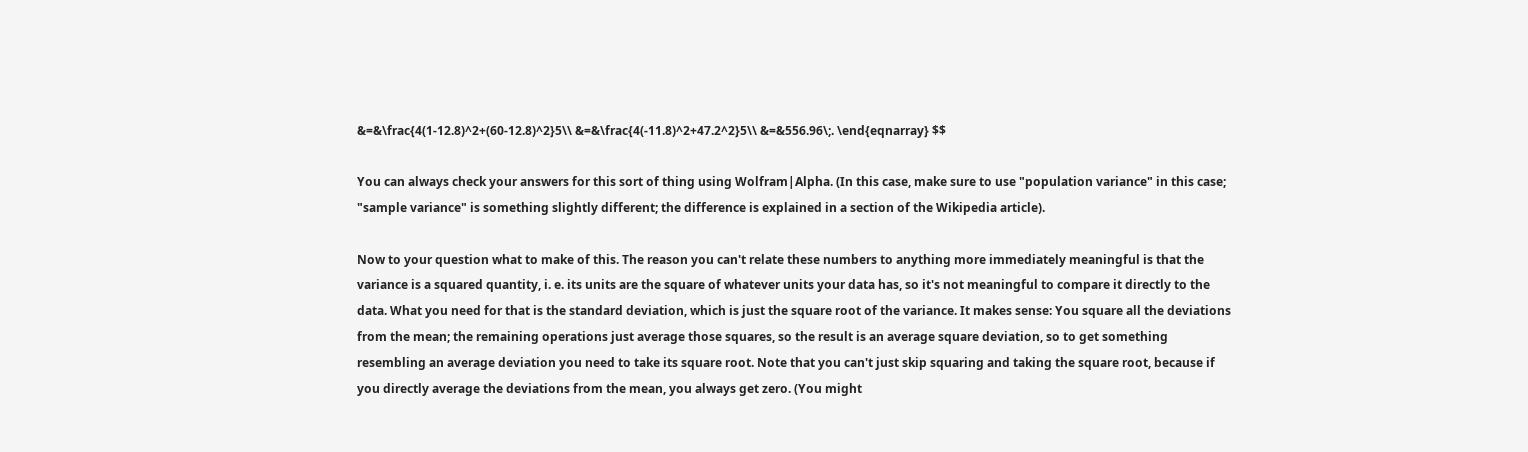&=&\frac{4(1-12.8)^2+(60-12.8)^2}5\\ &=&\frac{4(-11.8)^2+47.2^2}5\\ &=&556.96\;. \end{eqnarray} $$

You can always check your answers for this sort of thing using Wolfram|Alpha. (In this case, make sure to use "population variance" in this case; "sample variance" is something slightly different; the difference is explained in a section of the Wikipedia article).

Now to your question what to make of this. The reason you can't relate these numbers to anything more immediately meaningful is that the variance is a squared quantity, i. e. its units are the square of whatever units your data has, so it's not meaningful to compare it directly to the data. What you need for that is the standard deviation, which is just the square root of the variance. It makes sense: You square all the deviations from the mean; the remaining operations just average those squares, so the result is an average square deviation, so to get something resembling an average deviation you need to take its square root. Note that you can't just skip squaring and taking the square root, because if you directly average the deviations from the mean, you always get zero. (You might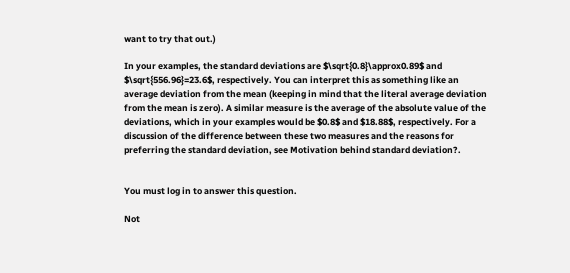want to try that out.)

In your examples, the standard deviations are $\sqrt{0.8}\approx0.89$ and $\sqrt{556.96}=23.6$, respectively. You can interpret this as something like an average deviation from the mean (keeping in mind that the literal average deviation from the mean is zero). A similar measure is the average of the absolute value of the deviations, which in your examples would be $0.8$ and $18.88$, respectively. For a discussion of the difference between these two measures and the reasons for preferring the standard deviation, see Motivation behind standard deviation?.


You must log in to answer this question.

Not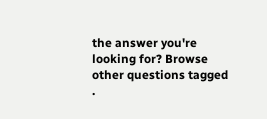the answer you're looking for? Browse other questions tagged .